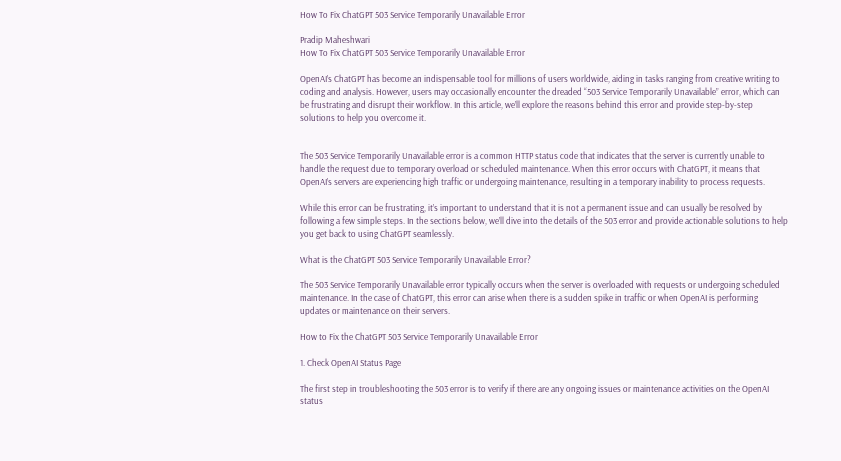How To Fix ChatGPT 503 Service Temporarily Unavailable Error

Pradip Maheshwari
How To Fix ChatGPT 503 Service Temporarily Unavailable Error

OpenAI’s ChatGPT has become an indispensable tool for millions of users worldwide, aiding in tasks ranging from creative writing to coding and analysis. However, users may occasionally encounter the dreaded “503 Service Temporarily Unavailable” error, which can be frustrating and disrupt their workflow. In this article, we’ll explore the reasons behind this error and provide step-by-step solutions to help you overcome it.


The 503 Service Temporarily Unavailable error is a common HTTP status code that indicates that the server is currently unable to handle the request due to temporary overload or scheduled maintenance. When this error occurs with ChatGPT, it means that OpenAI’s servers are experiencing high traffic or undergoing maintenance, resulting in a temporary inability to process requests.

While this error can be frustrating, it’s important to understand that it is not a permanent issue and can usually be resolved by following a few simple steps. In the sections below, we’ll dive into the details of the 503 error and provide actionable solutions to help you get back to using ChatGPT seamlessly.

What is the ChatGPT 503 Service Temporarily Unavailable Error?

The 503 Service Temporarily Unavailable error typically occurs when the server is overloaded with requests or undergoing scheduled maintenance. In the case of ChatGPT, this error can arise when there is a sudden spike in traffic or when OpenAI is performing updates or maintenance on their servers.

How to Fix the ChatGPT 503 Service Temporarily Unavailable Error

1. Check OpenAI Status Page

The first step in troubleshooting the 503 error is to verify if there are any ongoing issues or maintenance activities on the OpenAI status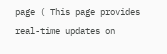page ( This page provides real-time updates on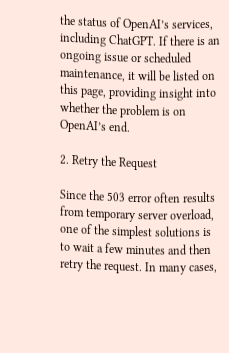the status of OpenAI’s services, including ChatGPT. If there is an ongoing issue or scheduled maintenance, it will be listed on this page, providing insight into whether the problem is on OpenAI’s end.

2. Retry the Request

Since the 503 error often results from temporary server overload, one of the simplest solutions is to wait a few minutes and then retry the request. In many cases,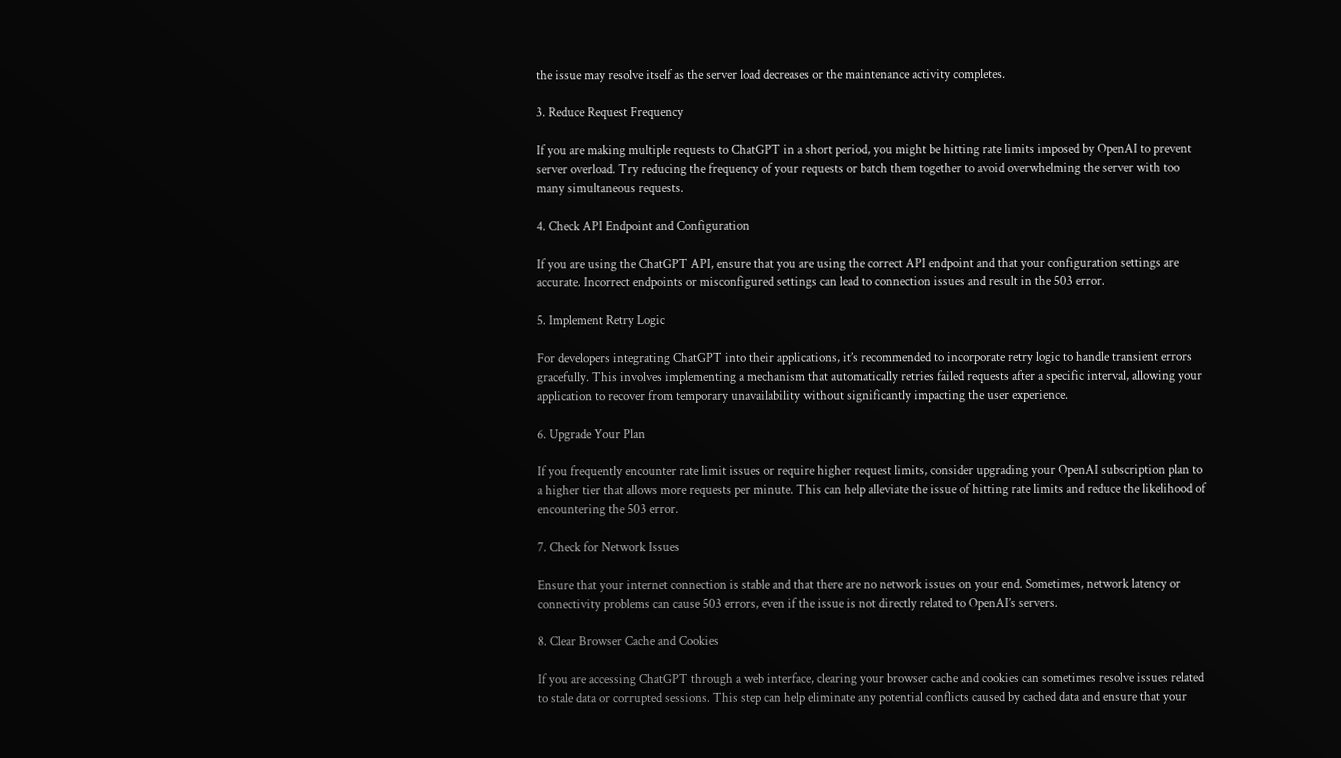the issue may resolve itself as the server load decreases or the maintenance activity completes.

3. Reduce Request Frequency

If you are making multiple requests to ChatGPT in a short period, you might be hitting rate limits imposed by OpenAI to prevent server overload. Try reducing the frequency of your requests or batch them together to avoid overwhelming the server with too many simultaneous requests.

4. Check API Endpoint and Configuration

If you are using the ChatGPT API, ensure that you are using the correct API endpoint and that your configuration settings are accurate. Incorrect endpoints or misconfigured settings can lead to connection issues and result in the 503 error.

5. Implement Retry Logic

For developers integrating ChatGPT into their applications, it’s recommended to incorporate retry logic to handle transient errors gracefully. This involves implementing a mechanism that automatically retries failed requests after a specific interval, allowing your application to recover from temporary unavailability without significantly impacting the user experience.

6. Upgrade Your Plan

If you frequently encounter rate limit issues or require higher request limits, consider upgrading your OpenAI subscription plan to a higher tier that allows more requests per minute. This can help alleviate the issue of hitting rate limits and reduce the likelihood of encountering the 503 error.

7. Check for Network Issues

Ensure that your internet connection is stable and that there are no network issues on your end. Sometimes, network latency or connectivity problems can cause 503 errors, even if the issue is not directly related to OpenAI’s servers.

8. Clear Browser Cache and Cookies

If you are accessing ChatGPT through a web interface, clearing your browser cache and cookies can sometimes resolve issues related to stale data or corrupted sessions. This step can help eliminate any potential conflicts caused by cached data and ensure that your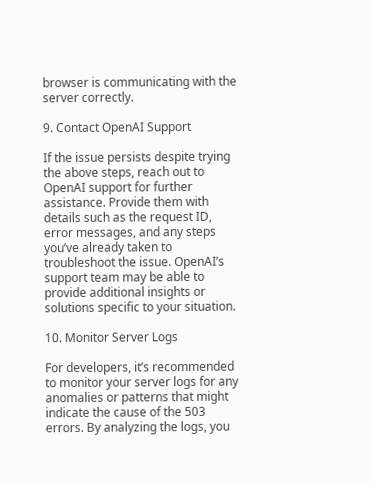browser is communicating with the server correctly.

9. Contact OpenAI Support

If the issue persists despite trying the above steps, reach out to OpenAI support for further assistance. Provide them with details such as the request ID, error messages, and any steps you’ve already taken to troubleshoot the issue. OpenAI’s support team may be able to provide additional insights or solutions specific to your situation.

10. Monitor Server Logs

For developers, it’s recommended to monitor your server logs for any anomalies or patterns that might indicate the cause of the 503 errors. By analyzing the logs, you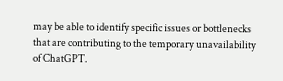may be able to identify specific issues or bottlenecks that are contributing to the temporary unavailability of ChatGPT.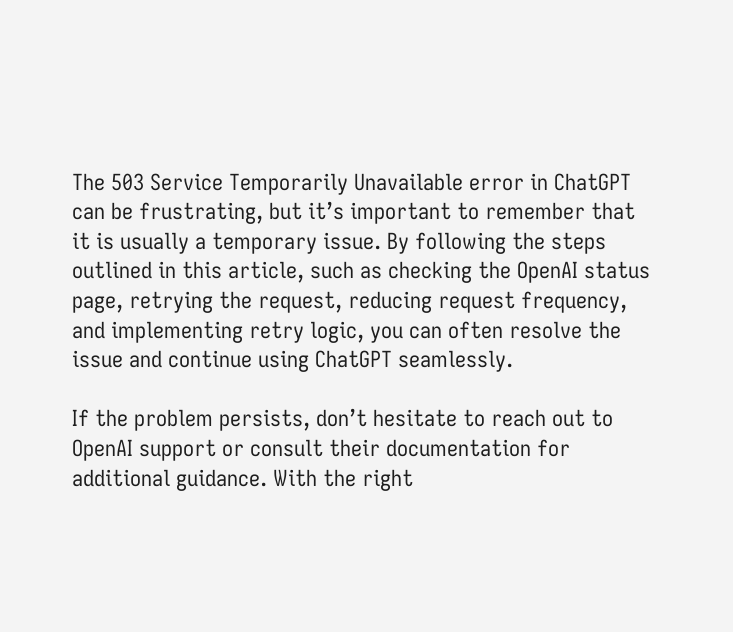The 503 Service Temporarily Unavailable error in ChatGPT can be frustrating, but it’s important to remember that it is usually a temporary issue. By following the steps outlined in this article, such as checking the OpenAI status page, retrying the request, reducing request frequency, and implementing retry logic, you can often resolve the issue and continue using ChatGPT seamlessly.

If the problem persists, don’t hesitate to reach out to OpenAI support or consult their documentation for additional guidance. With the right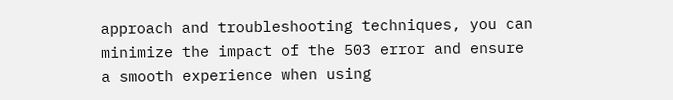approach and troubleshooting techniques, you can minimize the impact of the 503 error and ensure a smooth experience when using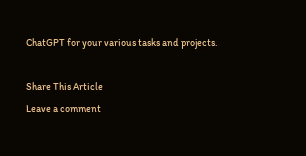ChatGPT for your various tasks and projects.

Share This Article
Leave a comment